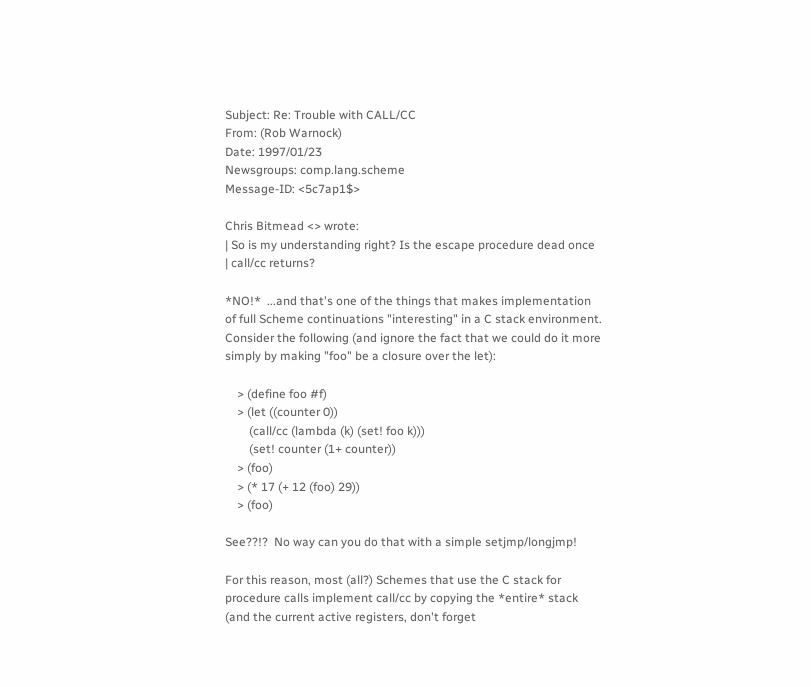Subject: Re: Trouble with CALL/CC
From: (Rob Warnock)
Date: 1997/01/23
Newsgroups: comp.lang.scheme
Message-ID: <5c7ap1$>

Chris Bitmead <> wrote:
| So is my understanding right? Is the escape procedure dead once
| call/cc returns?

*NO!*  ...and that's one of the things that makes implementation
of full Scheme continuations "interesting" in a C stack environment.
Consider the following (and ignore the fact that we could do it more
simply by making "foo" be a closure over the let):

    > (define foo #f)
    > (let ((counter 0))
        (call/cc (lambda (k) (set! foo k)))
        (set! counter (1+ counter))
    > (foo)
    > (* 17 (+ 12 (foo) 29))
    > (foo)

See??!?  No way can you do that with a simple setjmp/longjmp!

For this reason, most (all?) Schemes that use the C stack for
procedure calls implement call/cc by copying the *entire* stack
(and the current active registers, don't forget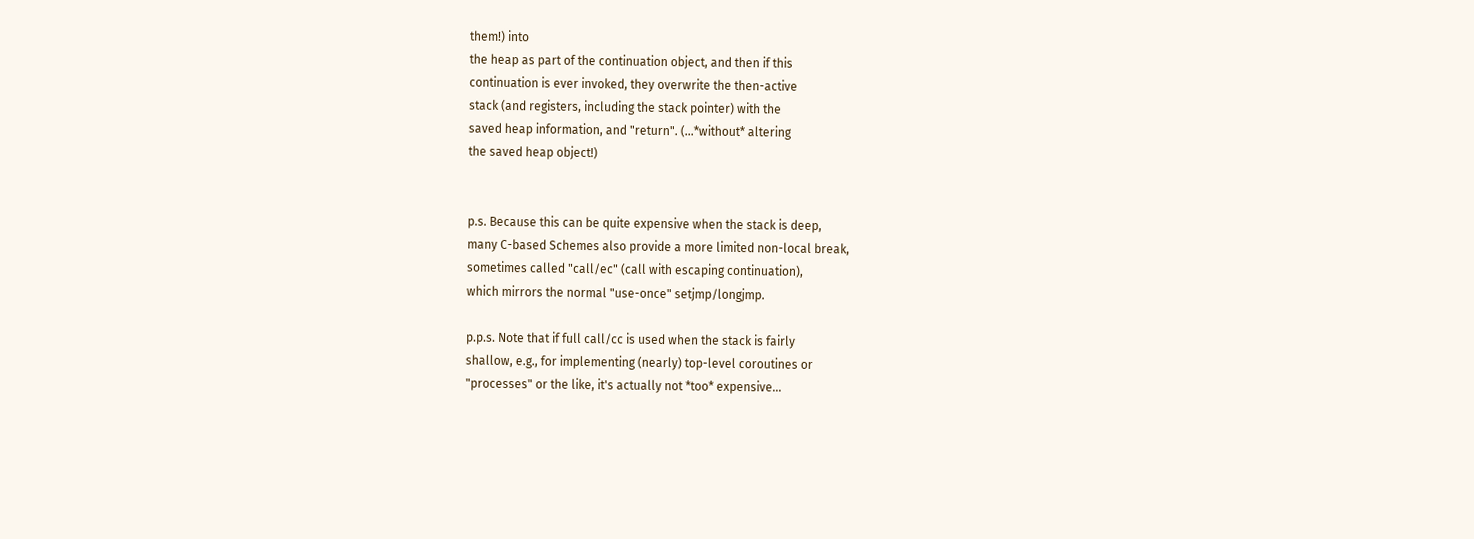them!) into
the heap as part of the continuation object, and then if this
continuation is ever invoked, they overwrite the then-active
stack (and registers, including the stack pointer) with the
saved heap information, and "return". (...*without* altering
the saved heap object!)


p.s. Because this can be quite expensive when the stack is deep,
many C-based Schemes also provide a more limited non-local break,
sometimes called "call/ec" (call with escaping continuation),
which mirrors the normal "use-once" setjmp/longjmp.

p.p.s. Note that if full call/cc is used when the stack is fairly
shallow, e.g., for implementing (nearly) top-level coroutines or
"processes" or the like, it's actually not *too* expensive...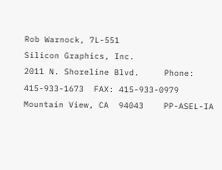Rob Warnock, 7L-551
Silicon Graphics, Inc.
2011 N. Shoreline Blvd.     Phone: 415-933-1673  FAX: 415-933-0979
Mountain View, CA  94043    PP-ASEL-IA